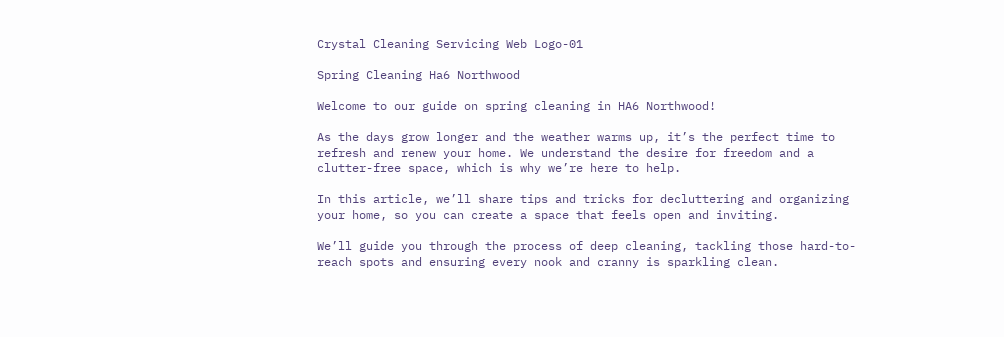Crystal Cleaning Servicing Web Logo-01

Spring Cleaning Ha6 Northwood

Welcome to our guide on spring cleaning in HA6 Northwood!

As the days grow longer and the weather warms up, it’s the perfect time to refresh and renew your home. We understand the desire for freedom and a clutter-free space, which is why we’re here to help.

In this article, we’ll share tips and tricks for decluttering and organizing your home, so you can create a space that feels open and inviting.

We’ll guide you through the process of deep cleaning, tackling those hard-to-reach spots and ensuring every nook and cranny is sparkling clean.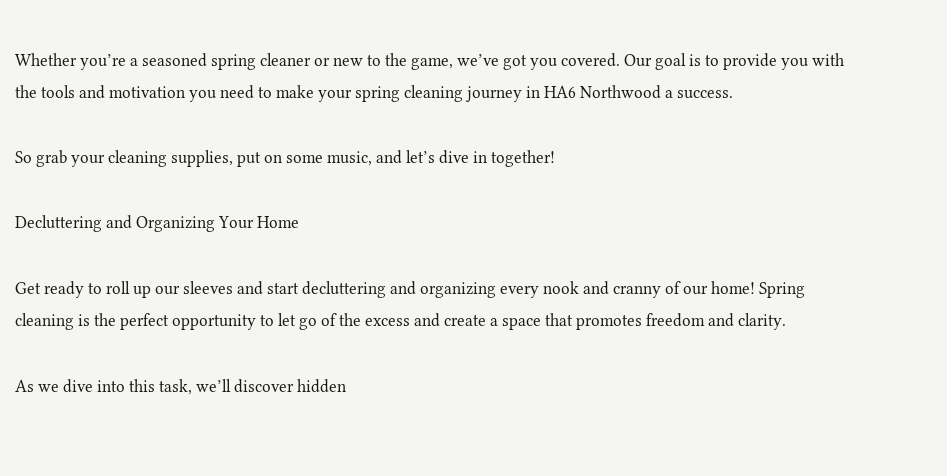Whether you’re a seasoned spring cleaner or new to the game, we’ve got you covered. Our goal is to provide you with the tools and motivation you need to make your spring cleaning journey in HA6 Northwood a success.

So grab your cleaning supplies, put on some music, and let’s dive in together!

Decluttering and Organizing Your Home

Get ready to roll up our sleeves and start decluttering and organizing every nook and cranny of our home! Spring cleaning is the perfect opportunity to let go of the excess and create a space that promotes freedom and clarity.

As we dive into this task, we’ll discover hidden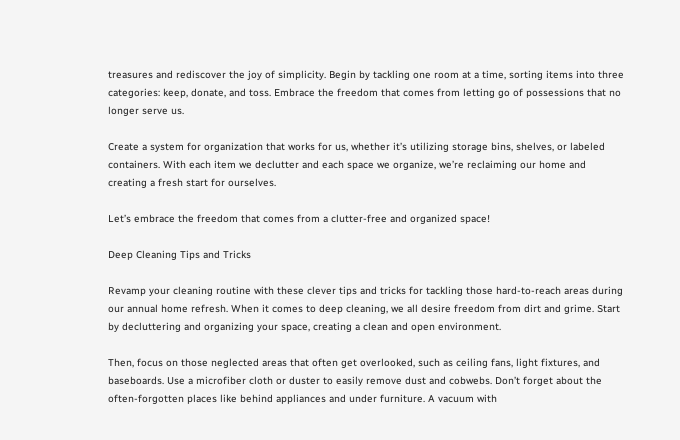treasures and rediscover the joy of simplicity. Begin by tackling one room at a time, sorting items into three categories: keep, donate, and toss. Embrace the freedom that comes from letting go of possessions that no longer serve us.

Create a system for organization that works for us, whether it’s utilizing storage bins, shelves, or labeled containers. With each item we declutter and each space we organize, we’re reclaiming our home and creating a fresh start for ourselves.

Let’s embrace the freedom that comes from a clutter-free and organized space!

Deep Cleaning Tips and Tricks

Revamp your cleaning routine with these clever tips and tricks for tackling those hard-to-reach areas during our annual home refresh. When it comes to deep cleaning, we all desire freedom from dirt and grime. Start by decluttering and organizing your space, creating a clean and open environment.

Then, focus on those neglected areas that often get overlooked, such as ceiling fans, light fixtures, and baseboards. Use a microfiber cloth or duster to easily remove dust and cobwebs. Don’t forget about the often-forgotten places like behind appliances and under furniture. A vacuum with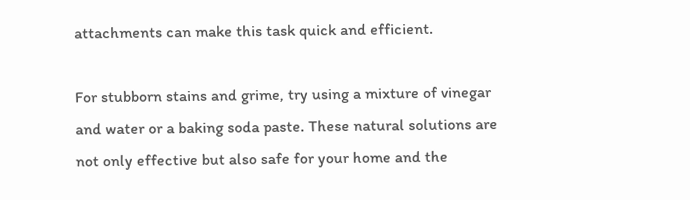attachments can make this task quick and efficient.

For stubborn stains and grime, try using a mixture of vinegar and water or a baking soda paste. These natural solutions are not only effective but also safe for your home and the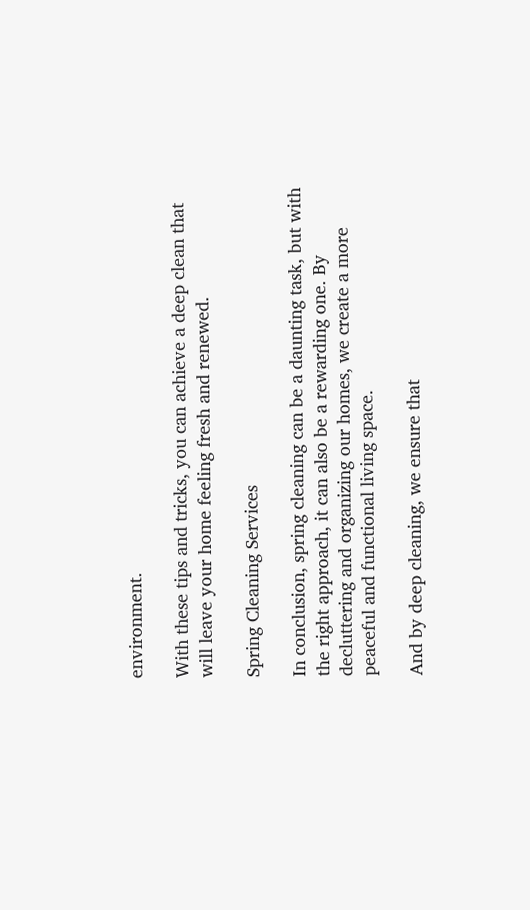environment.

With these tips and tricks, you can achieve a deep clean that will leave your home feeling fresh and renewed.

Spring Cleaning Services

In conclusion, spring cleaning can be a daunting task, but with the right approach, it can also be a rewarding one. By decluttering and organizing our homes, we create a more peaceful and functional living space.

And by deep cleaning, we ensure that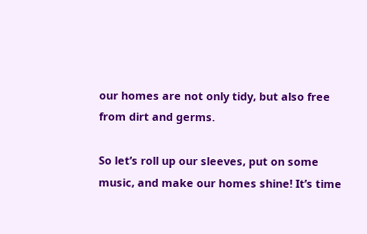our homes are not only tidy, but also free from dirt and germs.

So let’s roll up our sleeves, put on some music, and make our homes shine! It’s time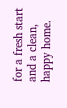for a fresh start and a clean, happy home.